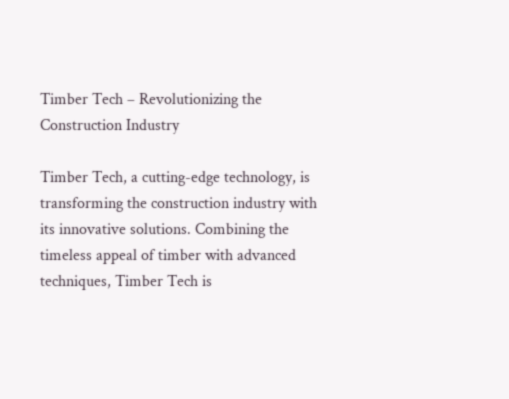Timber Tech – Revolutionizing the Construction Industry

Timber Tech, a cutting-edge technology, is transforming the construction industry with its innovative solutions. Combining the timeless appeal of timber with advanced techniques, Timber Tech is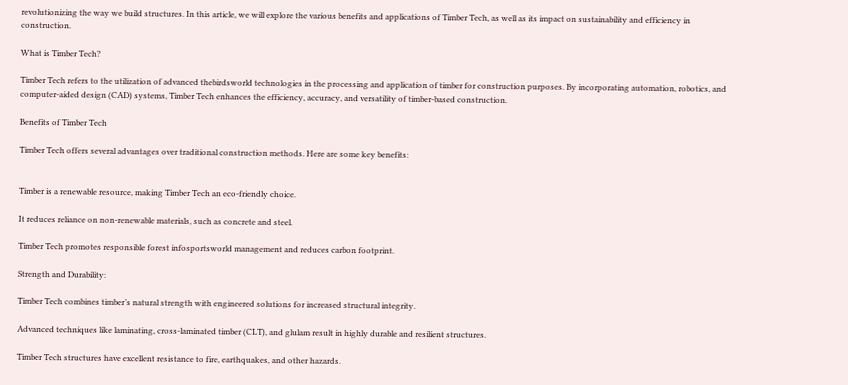revolutionizing the way we build structures. In this article, we will explore the various benefits and applications of Timber Tech, as well as its impact on sustainability and efficiency in construction.

What is Timber Tech?

Timber Tech refers to the utilization of advanced thebirdsworld technologies in the processing and application of timber for construction purposes. By incorporating automation, robotics, and computer-aided design (CAD) systems, Timber Tech enhances the efficiency, accuracy, and versatility of timber-based construction.

Benefits of Timber Tech

Timber Tech offers several advantages over traditional construction methods. Here are some key benefits:


Timber is a renewable resource, making Timber Tech an eco-friendly choice.

It reduces reliance on non-renewable materials, such as concrete and steel.

Timber Tech promotes responsible forest infosportsworld management and reduces carbon footprint.

Strength and Durability:

Timber Tech combines timber’s natural strength with engineered solutions for increased structural integrity.

Advanced techniques like laminating, cross-laminated timber (CLT), and glulam result in highly durable and resilient structures.

Timber Tech structures have excellent resistance to fire, earthquakes, and other hazards.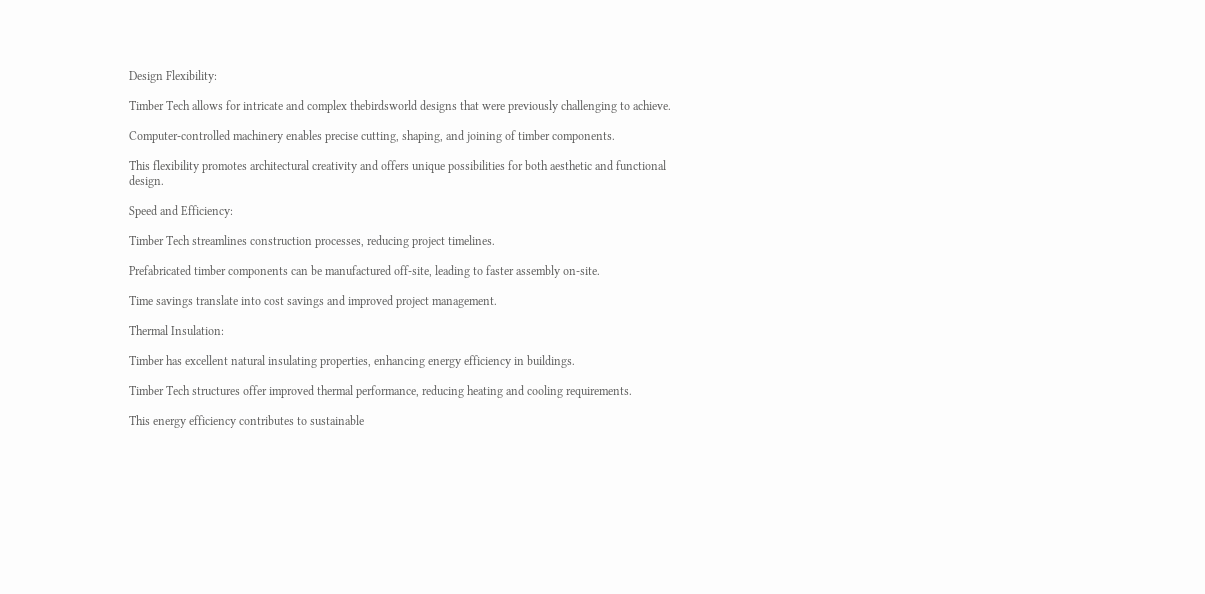Design Flexibility:

Timber Tech allows for intricate and complex thebirdsworld designs that were previously challenging to achieve.

Computer-controlled machinery enables precise cutting, shaping, and joining of timber components.

This flexibility promotes architectural creativity and offers unique possibilities for both aesthetic and functional design.

Speed and Efficiency:

Timber Tech streamlines construction processes, reducing project timelines.

Prefabricated timber components can be manufactured off-site, leading to faster assembly on-site.

Time savings translate into cost savings and improved project management.

Thermal Insulation:

Timber has excellent natural insulating properties, enhancing energy efficiency in buildings.

Timber Tech structures offer improved thermal performance, reducing heating and cooling requirements.

This energy efficiency contributes to sustainable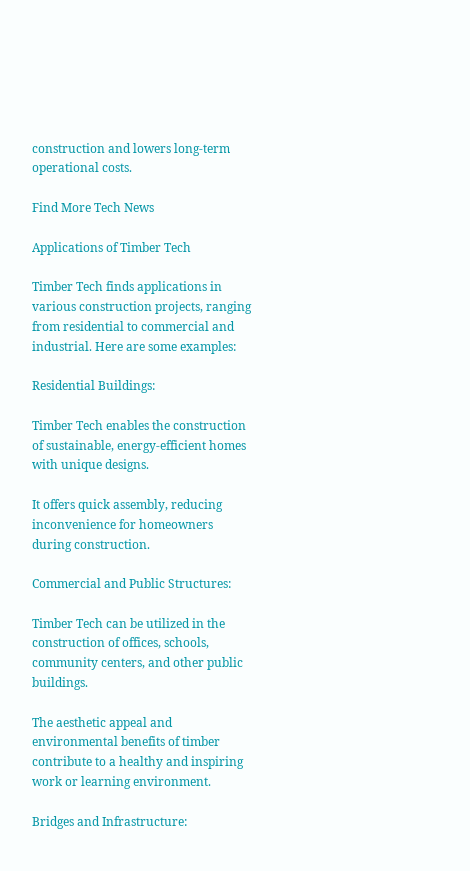construction and lowers long-term operational costs.

Find More Tech News

Applications of Timber Tech

Timber Tech finds applications in various construction projects, ranging from residential to commercial and industrial. Here are some examples:

Residential Buildings:

Timber Tech enables the construction of sustainable, energy-efficient homes with unique designs.

It offers quick assembly, reducing inconvenience for homeowners during construction.

Commercial and Public Structures:

Timber Tech can be utilized in the construction of offices, schools, community centers, and other public buildings.

The aesthetic appeal and environmental benefits of timber contribute to a healthy and inspiring work or learning environment.

Bridges and Infrastructure: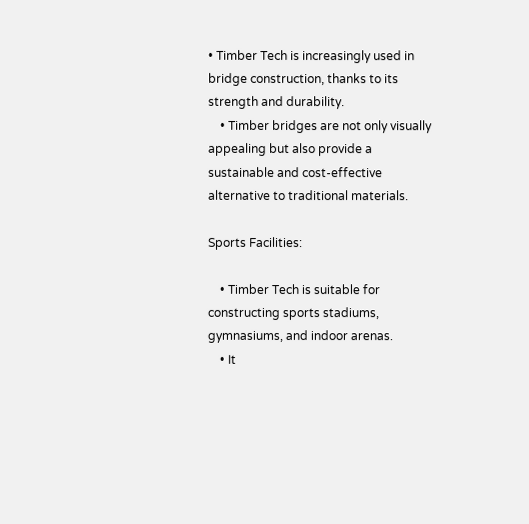• Timber Tech is increasingly used in bridge construction, thanks to its strength and durability.
    • Timber bridges are not only visually appealing but also provide a sustainable and cost-effective alternative to traditional materials.

Sports Facilities:

    • Timber Tech is suitable for constructing sports stadiums, gymnasiums, and indoor arenas.
    • It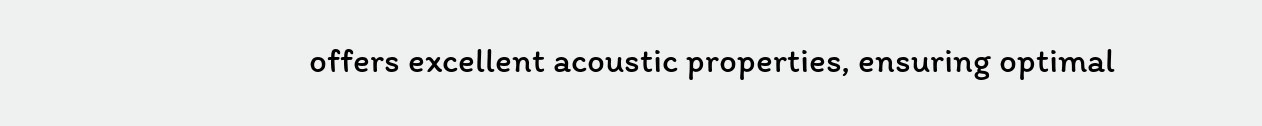offers excellent acoustic properties, ensuring optimal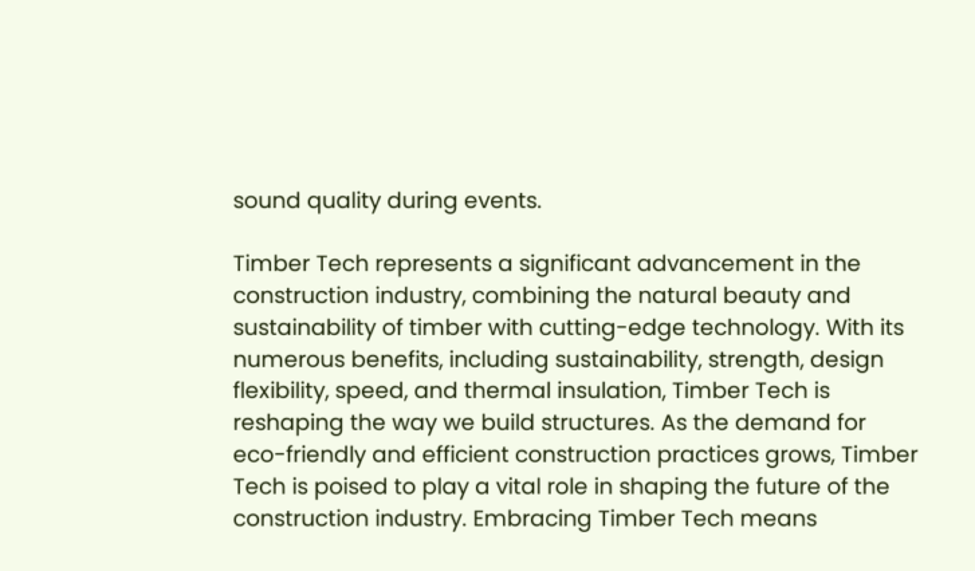sound quality during events.

Timber Tech represents a significant advancement in the construction industry, combining the natural beauty and sustainability of timber with cutting-edge technology. With its numerous benefits, including sustainability, strength, design flexibility, speed, and thermal insulation, Timber Tech is reshaping the way we build structures. As the demand for eco-friendly and efficient construction practices grows, Timber Tech is poised to play a vital role in shaping the future of the construction industry. Embracing Timber Tech means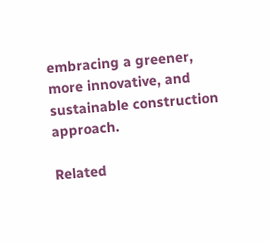embracing a greener, more innovative, and sustainable construction approach.

Related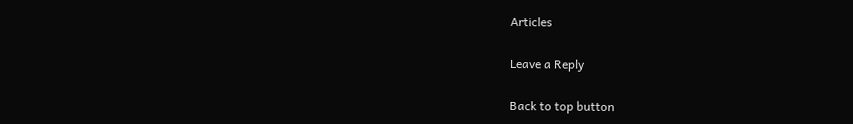Articles

Leave a Reply

Back to top button